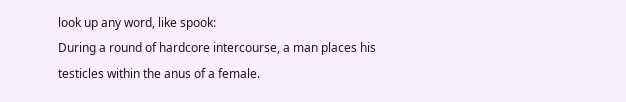look up any word, like spook:
During a round of hardcore intercourse, a man places his testicles within the anus of a female.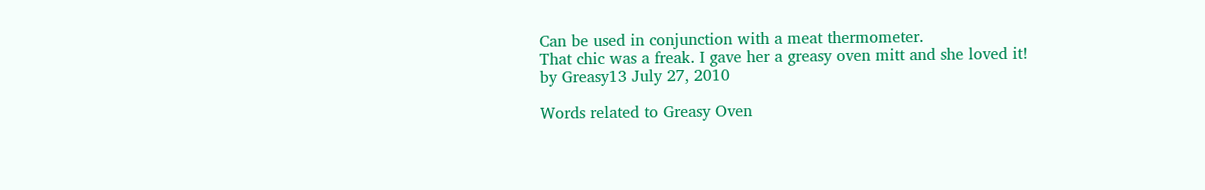Can be used in conjunction with a meat thermometer.
That chic was a freak. I gave her a greasy oven mitt and she loved it!
by Greasy13 July 27, 2010

Words related to Greasy Oven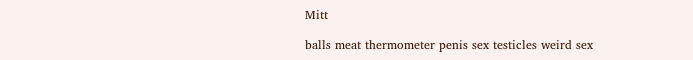Mitt

balls meat thermometer penis sex testicles weird sex